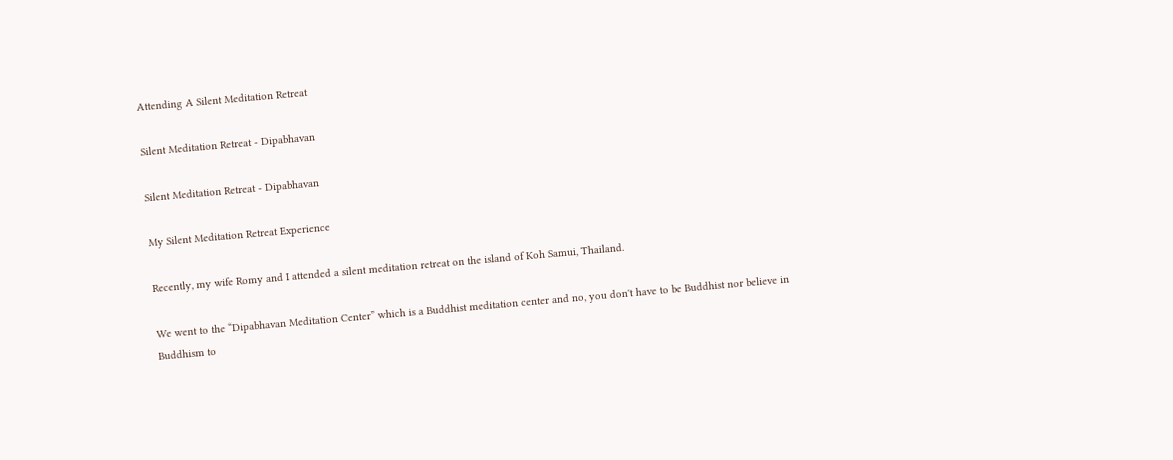Attending A Silent Meditation Retreat

Silent Meditation Retreat - Dipabhavan

Silent Meditation Retreat - Dipabhavan

My Silent Meditation Retreat Experience

Recently, my wife Romy and I attended a silent meditation retreat on the island of Koh Samui, Thailand.

We went to the “Dipabhavan Meditation Center” which is a Buddhist meditation center and no, you don't have to be Buddhist nor believe in Buddhism to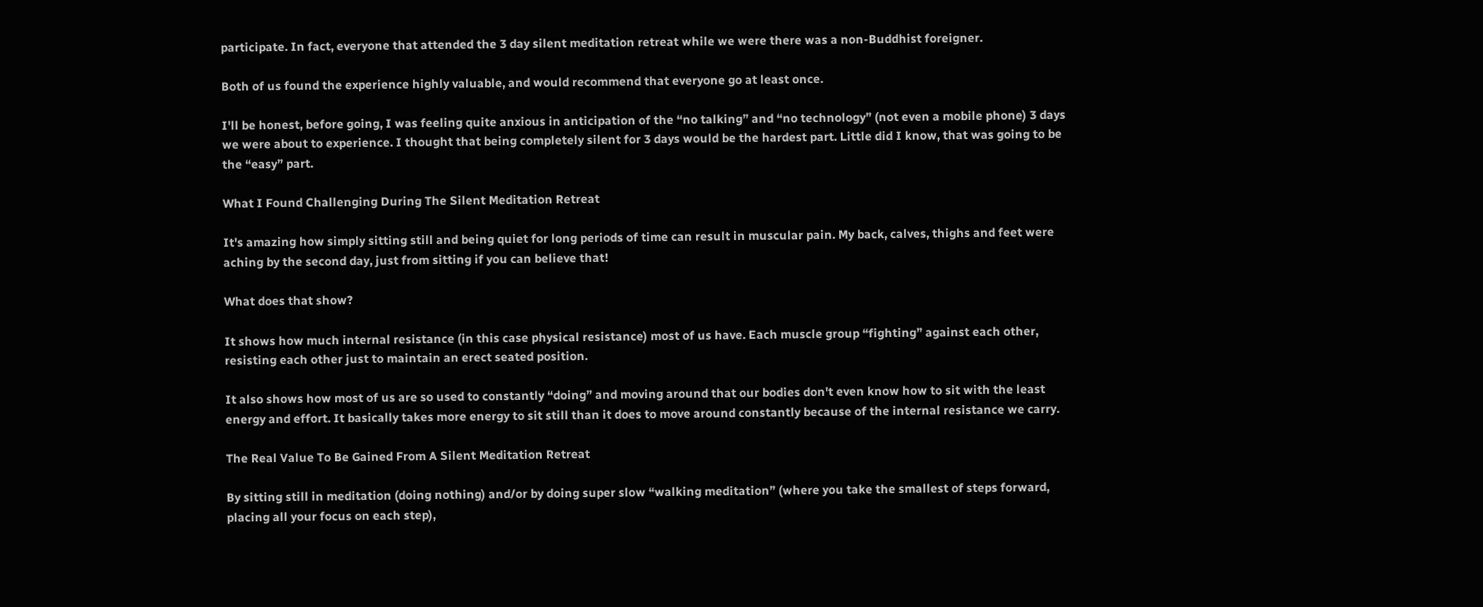participate. In fact, everyone that attended the 3 day silent meditation retreat while we were there was a non-Buddhist foreigner.

Both of us found the experience highly valuable, and would recommend that everyone go at least once.

I'll be honest, before going, I was feeling quite anxious in anticipation of the “no talking” and “no technology” (not even a mobile phone) 3 days we were about to experience. I thought that being completely silent for 3 days would be the hardest part. Little did I know, that was going to be the “easy” part.

What I Found Challenging During The Silent Meditation Retreat

It's amazing how simply sitting still and being quiet for long periods of time can result in muscular pain. My back, calves, thighs and feet were aching by the second day, just from sitting if you can believe that!

What does that show?

It shows how much internal resistance (in this case physical resistance) most of us have. Each muscle group “fighting” against each other, resisting each other just to maintain an erect seated position.

It also shows how most of us are so used to constantly “doing” and moving around that our bodies don't even know how to sit with the least energy and effort. It basically takes more energy to sit still than it does to move around constantly because of the internal resistance we carry.

The Real Value To Be Gained From A Silent Meditation Retreat

By sitting still in meditation (doing nothing) and/or by doing super slow “walking meditation” (where you take the smallest of steps forward, placing all your focus on each step),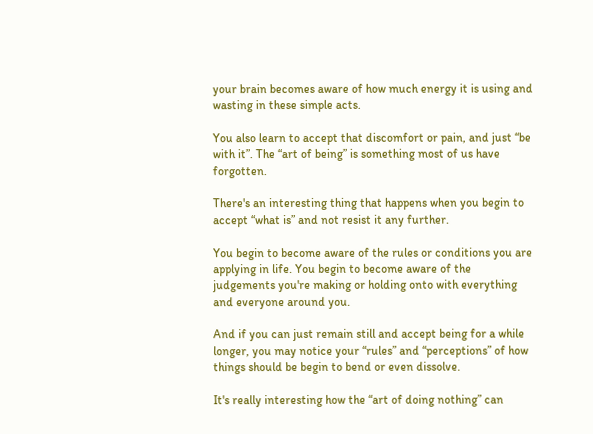your brain becomes aware of how much energy it is using and wasting in these simple acts.

You also learn to accept that discomfort or pain, and just “be with it”. The “art of being” is something most of us have forgotten.

There's an interesting thing that happens when you begin to accept “what is” and not resist it any further.

You begin to become aware of the rules or conditions you are applying in life. You begin to become aware of the judgements you're making or holding onto with everything and everyone around you.

And if you can just remain still and accept being for a while longer, you may notice your “rules” and “perceptions” of how things should be begin to bend or even dissolve.

It's really interesting how the “art of doing nothing” can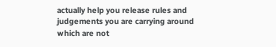actually help you release rules and judgements you are carrying around which are not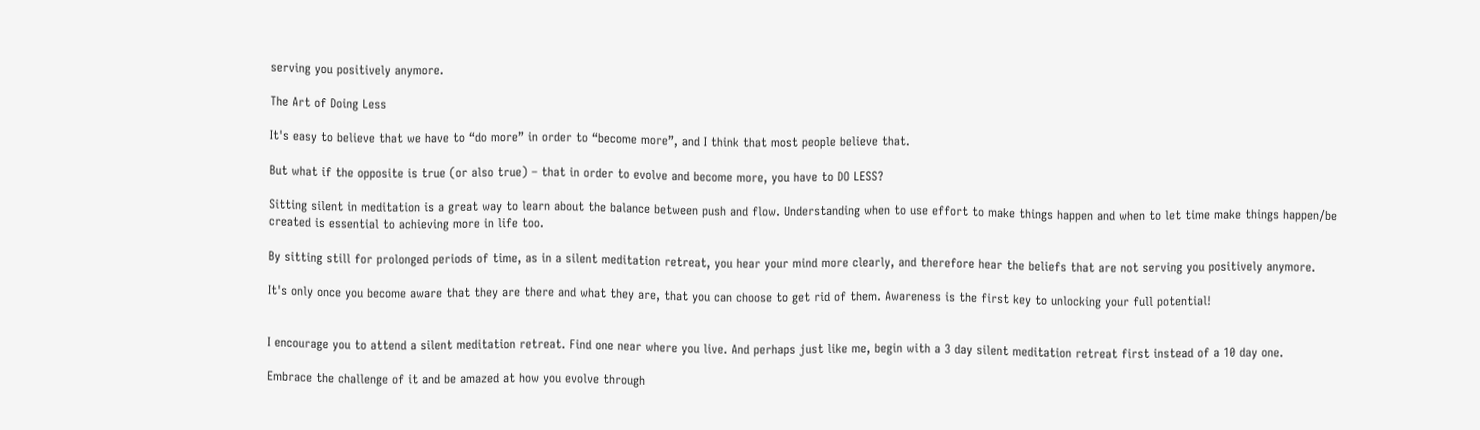serving you positively anymore.

The Art of Doing Less

It's easy to believe that we have to “do more” in order to “become more”, and I think that most people believe that.

But what if the opposite is true (or also true) – that in order to evolve and become more, you have to DO LESS?

Sitting silent in meditation is a great way to learn about the balance between push and flow. Understanding when to use effort to make things happen and when to let time make things happen/be created is essential to achieving more in life too.

By sitting still for prolonged periods of time, as in a silent meditation retreat, you hear your mind more clearly, and therefore hear the beliefs that are not serving you positively anymore.

It's only once you become aware that they are there and what they are, that you can choose to get rid of them. Awareness is the first key to unlocking your full potential!


I encourage you to attend a silent meditation retreat. Find one near where you live. And perhaps just like me, begin with a 3 day silent meditation retreat first instead of a 10 day one.

Embrace the challenge of it and be amazed at how you evolve through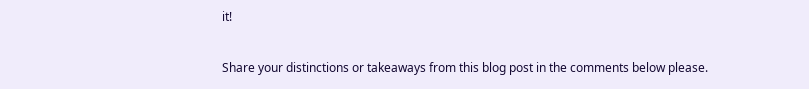it!

Share your distinctions or takeaways from this blog post in the comments below please.